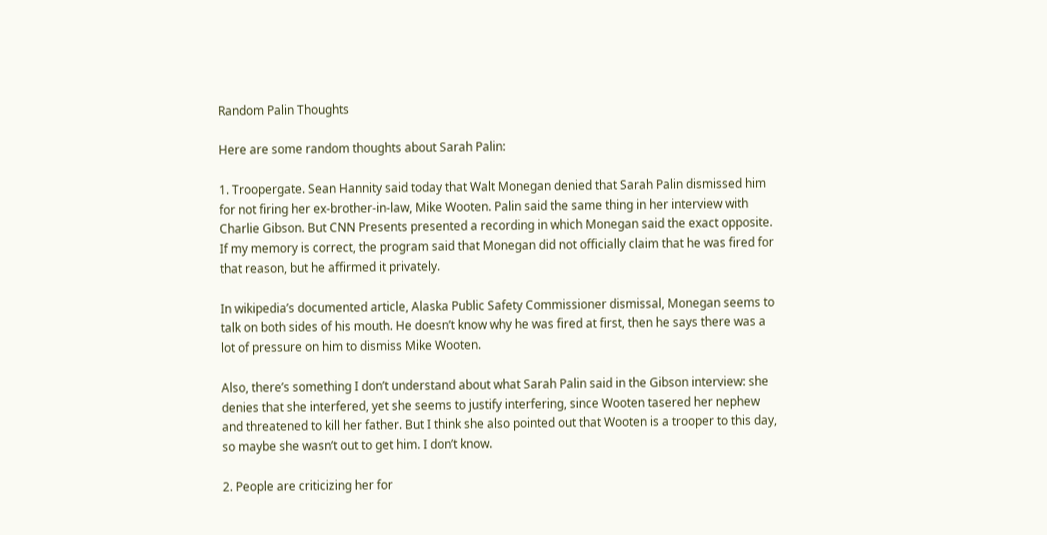Random Palin Thoughts

Here are some random thoughts about Sarah Palin:

1. Troopergate. Sean Hannity said today that Walt Monegan denied that Sarah Palin dismissed him for not firing her ex-brother-in-law, Mike Wooten. Palin said the same thing in her interview with Charlie Gibson. But CNN Presents presented a recording in which Monegan said the exact opposite. If my memory is correct, the program said that Monegan did not officially claim that he was fired for that reason, but he affirmed it privately.

In wikipedia’s documented article, Alaska Public Safety Commissioner dismissal, Monegan seems to talk on both sides of his mouth. He doesn’t know why he was fired at first, then he says there was a lot of pressure on him to dismiss Mike Wooten.

Also, there’s something I don’t understand about what Sarah Palin said in the Gibson interview: she denies that she interfered, yet she seems to justify interfering, since Wooten tasered her nephew and threatened to kill her father. But I think she also pointed out that Wooten is a trooper to this day, so maybe she wasn’t out to get him. I don’t know.

2. People are criticizing her for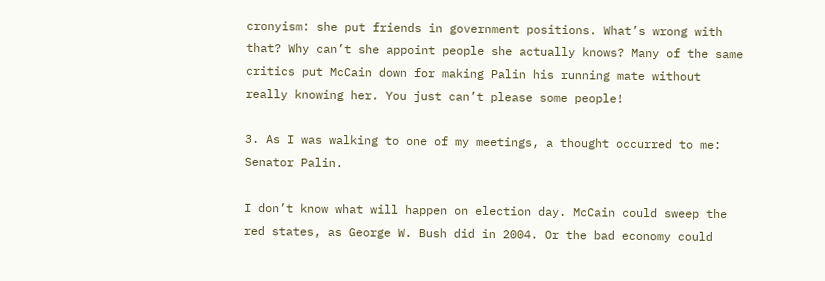cronyism: she put friends in government positions. What’s wrong with that? Why can’t she appoint people she actually knows? Many of the same critics put McCain down for making Palin his running mate without really knowing her. You just can’t please some people!

3. As I was walking to one of my meetings, a thought occurred to me: Senator Palin.

I don’t know what will happen on election day. McCain could sweep the red states, as George W. Bush did in 2004. Or the bad economy could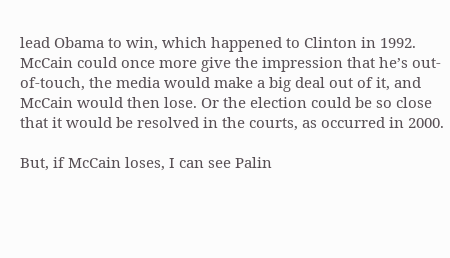lead Obama to win, which happened to Clinton in 1992. McCain could once more give the impression that he’s out-of-touch, the media would make a big deal out of it, and McCain would then lose. Or the election could be so close that it would be resolved in the courts, as occurred in 2000.

But, if McCain loses, I can see Palin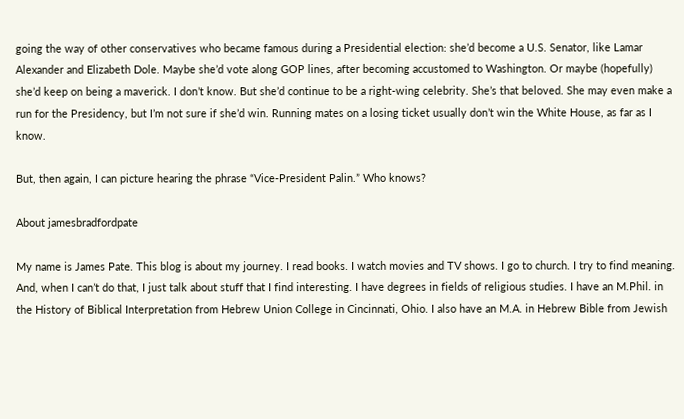going the way of other conservatives who became famous during a Presidential election: she’d become a U.S. Senator, like Lamar Alexander and Elizabeth Dole. Maybe she’d vote along GOP lines, after becoming accustomed to Washington. Or maybe (hopefully) she’d keep on being a maverick. I don’t know. But she’d continue to be a right-wing celebrity. She’s that beloved. She may even make a run for the Presidency, but I’m not sure if she’d win. Running mates on a losing ticket usually don’t win the White House, as far as I know.

But, then again, I can picture hearing the phrase “Vice-President Palin.” Who knows?

About jamesbradfordpate

My name is James Pate. This blog is about my journey. I read books. I watch movies and TV shows. I go to church. I try to find meaning. And, when I can’t do that, I just talk about stuff that I find interesting. I have degrees in fields of religious studies. I have an M.Phil. in the History of Biblical Interpretation from Hebrew Union College in Cincinnati, Ohio. I also have an M.A. in Hebrew Bible from Jewish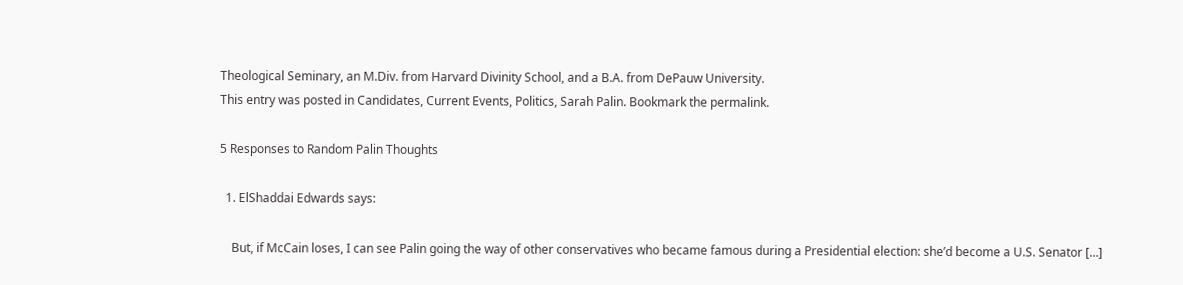Theological Seminary, an M.Div. from Harvard Divinity School, and a B.A. from DePauw University.
This entry was posted in Candidates, Current Events, Politics, Sarah Palin. Bookmark the permalink.

5 Responses to Random Palin Thoughts

  1. ElShaddai Edwards says:

    But, if McCain loses, I can see Palin going the way of other conservatives who became famous during a Presidential election: she’d become a U.S. Senator […]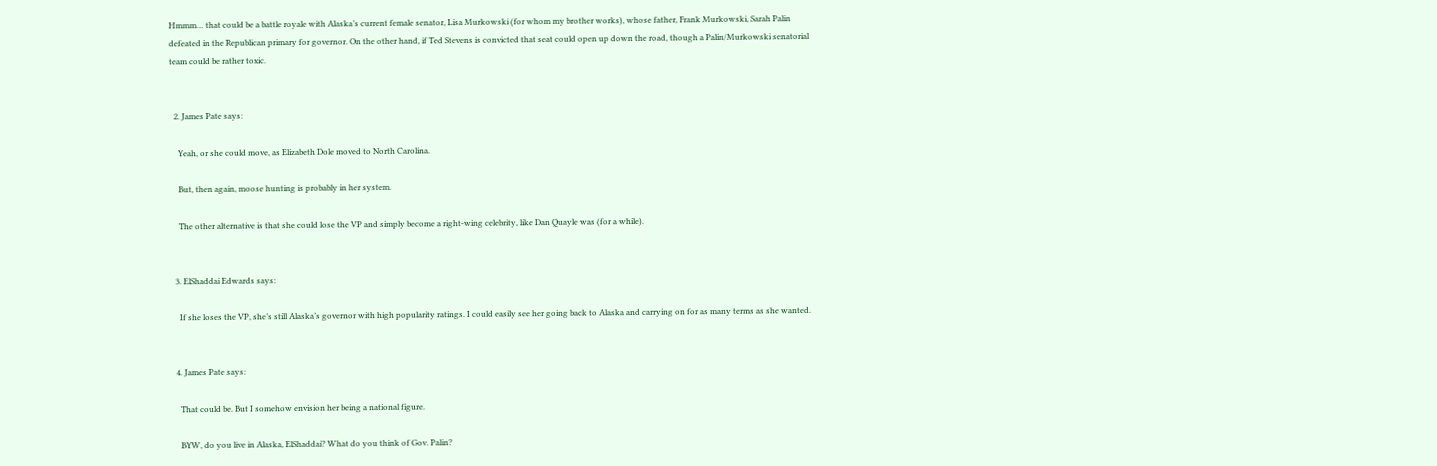Hmmm… that could be a battle royale with Alaska’s current female senator, Lisa Murkowski (for whom my brother works), whose father, Frank Murkowski, Sarah Palin defeated in the Republican primary for governor. On the other hand, if Ted Stevens is convicted that seat could open up down the road, though a Palin/Murkowski senatorial team could be rather toxic.


  2. James Pate says:

    Yeah, or she could move, as Elizabeth Dole moved to North Carolina.

    But, then again, moose hunting is probably in her system.

    The other alternative is that she could lose the VP and simply become a right-wing celebrity, like Dan Quayle was (for a while).


  3. ElShaddai Edwards says:

    If she loses the VP, she’s still Alaska’s governor with high popularity ratings. I could easily see her going back to Alaska and carrying on for as many terms as she wanted.


  4. James Pate says:

    That could be. But I somehow envision her being a national figure.

    BYW, do you live in Alaska, ElShaddai? What do you think of Gov. Palin?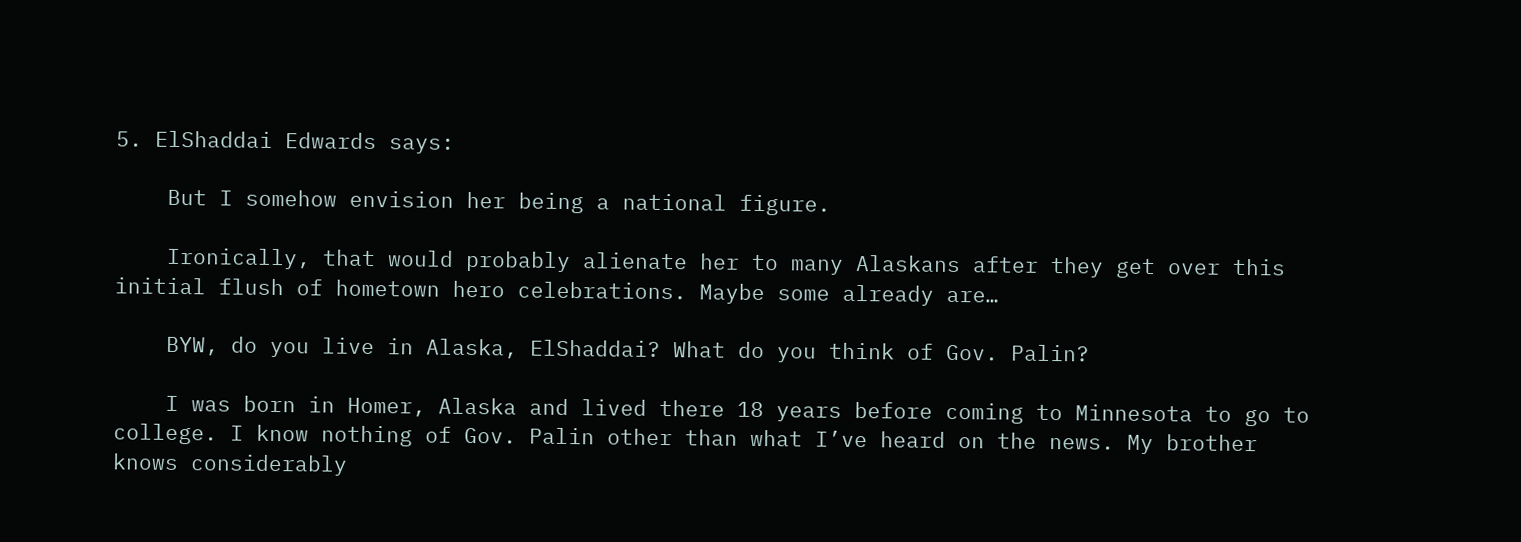5. ElShaddai Edwards says:

    But I somehow envision her being a national figure.

    Ironically, that would probably alienate her to many Alaskans after they get over this initial flush of hometown hero celebrations. Maybe some already are…

    BYW, do you live in Alaska, ElShaddai? What do you think of Gov. Palin?

    I was born in Homer, Alaska and lived there 18 years before coming to Minnesota to go to college. I know nothing of Gov. Palin other than what I’ve heard on the news. My brother knows considerably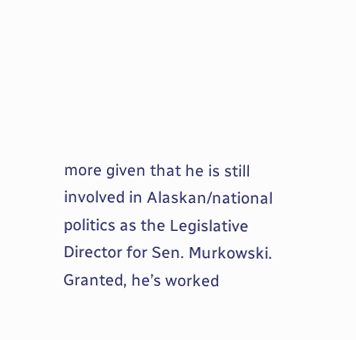more given that he is still involved in Alaskan/national politics as the Legislative Director for Sen. Murkowski. Granted, he’s worked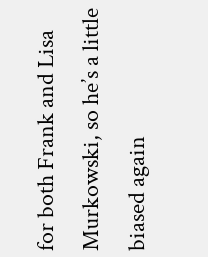for both Frank and Lisa Murkowski, so he’s a little biased again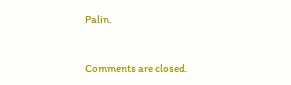Palin.


Comments are closed.